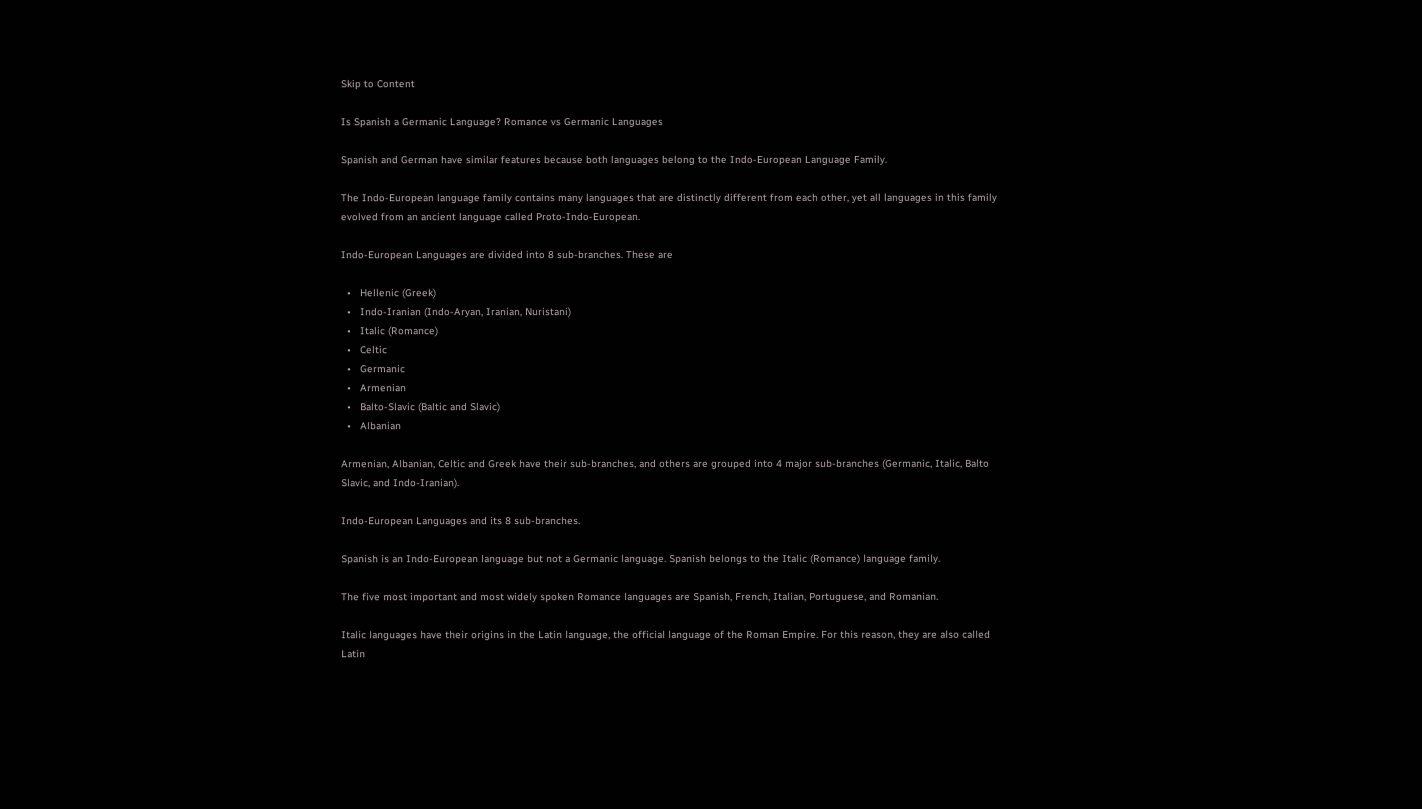Skip to Content

Is Spanish a Germanic Language? Romance vs Germanic Languages

Spanish and German have similar features because both languages belong to the Indo-European Language Family.

The Indo-European language family contains many languages that are distinctly different from each other, yet all languages in this family evolved from an ancient language called Proto-Indo-European.

Indo-European Languages are divided into 8 sub-branches. These are

  •   Hellenic (Greek)
  •   Indo-Iranian (Indo-Aryan, Iranian, Nuristani)
  •   Italic (Romance)
  •   Celtic
  •   Germanic
  •   Armenian
  •   Balto-Slavic (Baltic and Slavic)
  •   Albanian

Armenian, Albanian, Celtic and Greek have their sub-branches, and others are grouped into 4 major sub-branches (Germanic, Italic, Balto Slavic, and Indo-Iranian).

Indo-European Languages and its 8 sub-branches.

Spanish is an Indo-European language but not a Germanic language. Spanish belongs to the Italic (Romance) language family.

The five most important and most widely spoken Romance languages are Spanish, French, Italian, Portuguese, and Romanian.

Italic languages have their origins in the Latin language, the official language of the Roman Empire. For this reason, they are also called Latin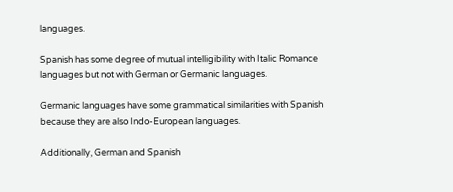languages.

Spanish has some degree of mutual intelligibility with Italic Romance languages but not with German or Germanic languages.

Germanic languages have some grammatical similarities with Spanish because they are also Indo-European languages.

Additionally, German and Spanish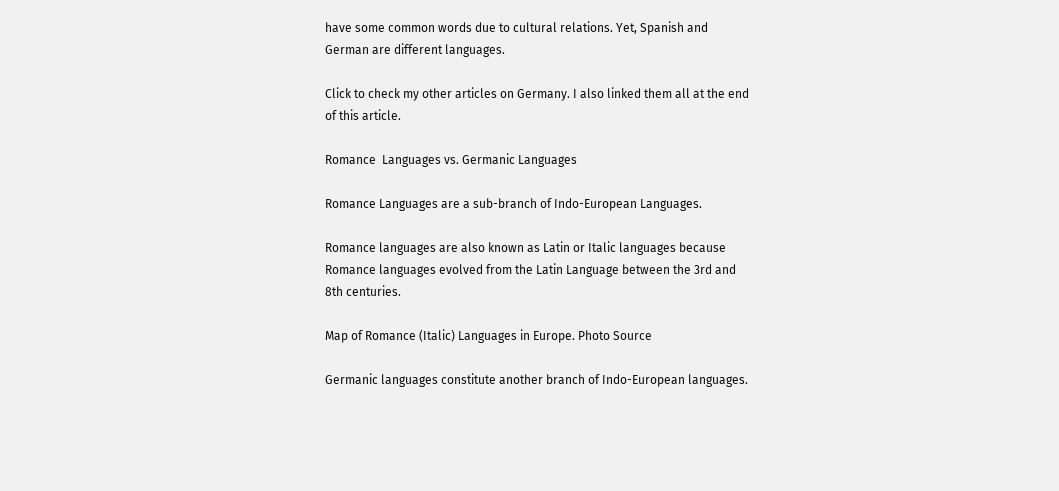have some common words due to cultural relations. Yet, Spanish and German are different languages.

Click to check my other articles on Germany. I also linked them all at the end of this article.

Romance  Languages vs. Germanic Languages

Romance Languages are a sub-branch of Indo-European Languages.

Romance languages are also known as Latin or Italic languages because Romance languages evolved from the Latin Language between the 3rd and 8th centuries.

Map of Romance (Italic) Languages in Europe. Photo Source

Germanic languages constitute another branch of Indo-European languages.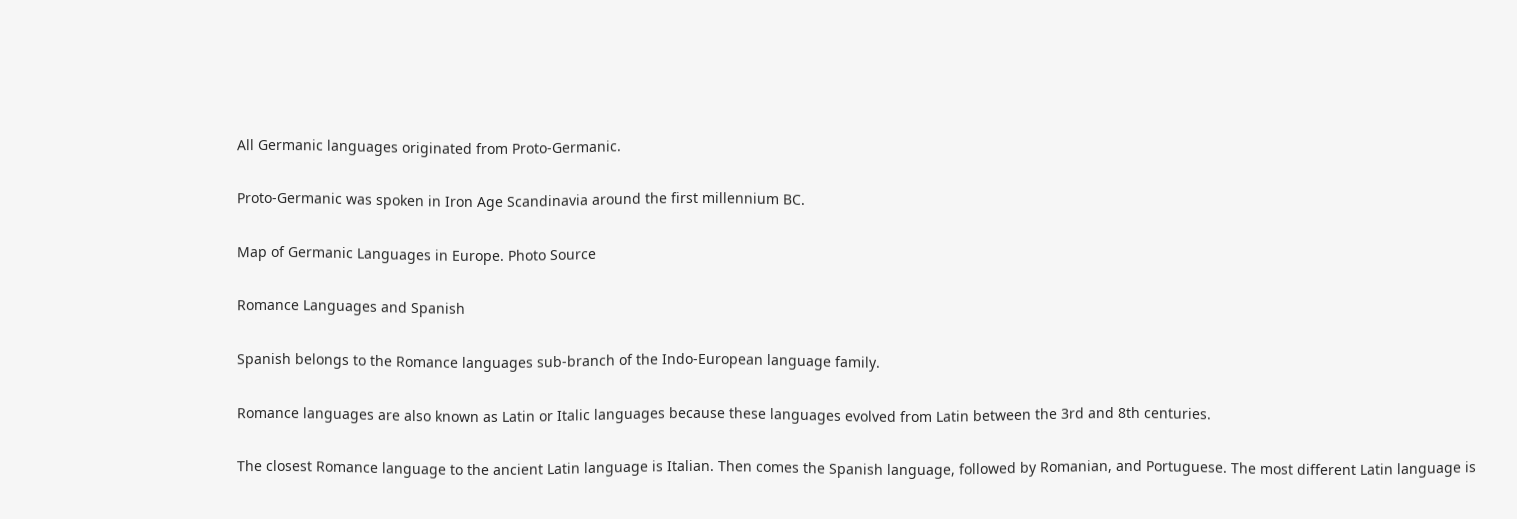All Germanic languages originated from Proto-Germanic.

Proto-Germanic was spoken in Iron Age Scandinavia around the first millennium BC.

Map of Germanic Languages in Europe. Photo Source

Romance Languages and Spanish

Spanish belongs to the Romance languages sub-branch of the Indo-European language family.

Romance languages are also known as Latin or Italic languages because these languages evolved from Latin between the 3rd and 8th centuries.

The closest Romance language to the ancient Latin language is Italian. Then comes the Spanish language, followed by Romanian, and Portuguese. The most different Latin language is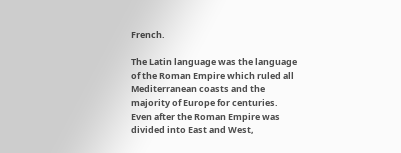French.

The Latin language was the language of the Roman Empire which ruled all Mediterranean coasts and the majority of Europe for centuries.
Even after the Roman Empire was divided into East and West,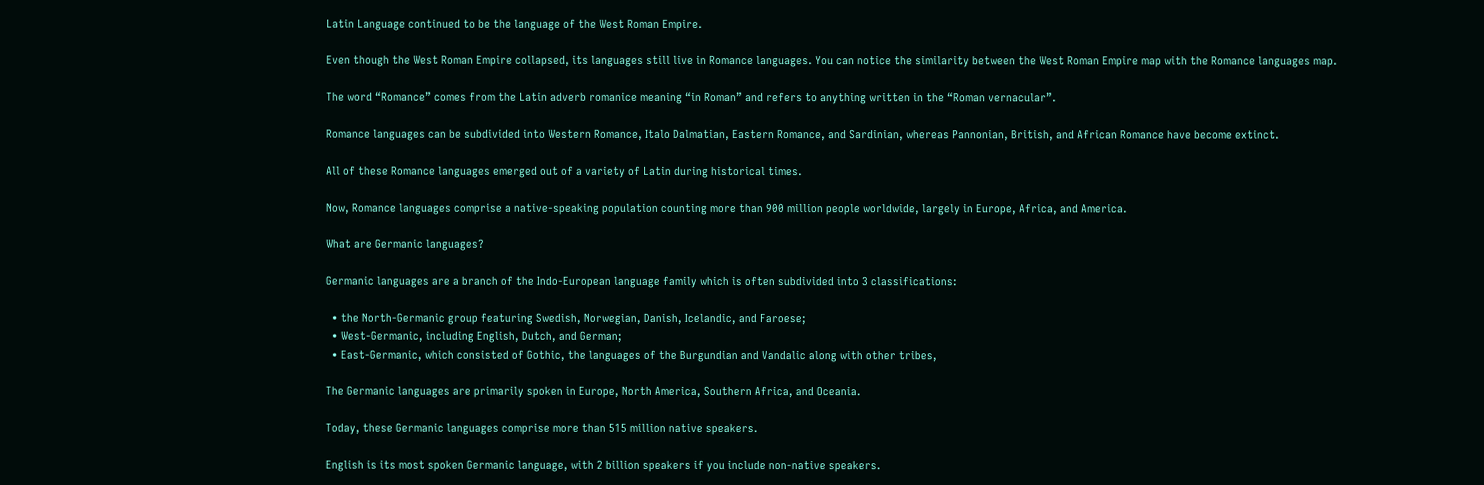Latin Language continued to be the language of the West Roman Empire.

Even though the West Roman Empire collapsed, its languages still live in Romance languages. You can notice the similarity between the West Roman Empire map with the Romance languages map.

The word “Romance” comes from the Latin adverb romanice meaning “in Roman” and refers to anything written in the “Roman vernacular”.

Romance languages can be subdivided into Western Romance, Italo Dalmatian, Eastern Romance, and Sardinian, whereas Pannonian, British, and African Romance have become extinct.

All of these Romance languages emerged out of a variety of Latin during historical times.

Now, Romance languages comprise a native-speaking population counting more than 900 million people worldwide, largely in Europe, Africa, and America.

What are Germanic languages?

Germanic languages are a branch of the Indo-European language family which is often subdivided into 3 classifications:

  • the North-Germanic group featuring Swedish, Norwegian, Danish, Icelandic, and Faroese;
  • West-Germanic, including English, Dutch, and German;
  • East-Germanic, which consisted of Gothic, the languages of the Burgundian and Vandalic along with other tribes,

The Germanic languages are primarily spoken in Europe, North America, Southern Africa, and Oceania.

Today, these Germanic languages comprise more than 515 million native speakers.

English is its most spoken Germanic language, with 2 billion speakers if you include non-native speakers.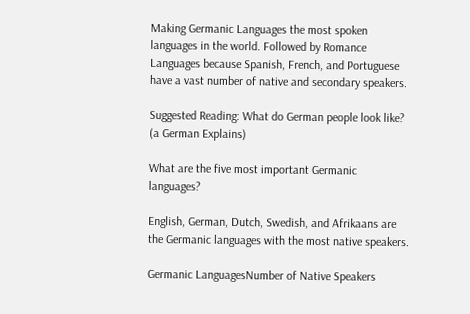Making Germanic Languages the most spoken languages in the world. Followed by Romance Languages because Spanish, French, and Portuguese have a vast number of native and secondary speakers.

Suggested Reading: What do German people look like? (a German Explains)

What are the five most important Germanic languages?

English, German, Dutch, Swedish, and Afrikaans are the Germanic languages with the most native speakers.

Germanic LanguagesNumber of Native Speakers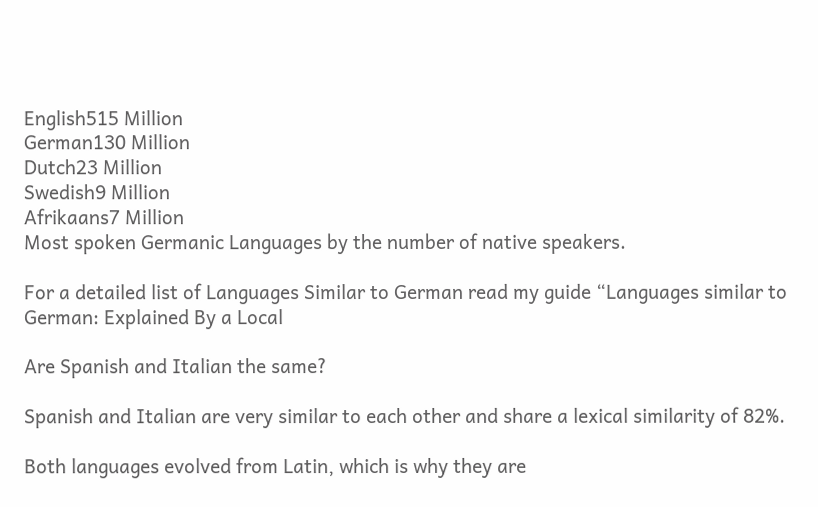English515 Million
German130 Million
Dutch23 Million
Swedish9 Million
Afrikaans7 Million
Most spoken Germanic Languages by the number of native speakers.

For a detailed list of Languages Similar to German read my guide “Languages similar to German: Explained By a Local

Are Spanish and Italian the same?

Spanish and Italian are very similar to each other and share a lexical similarity of 82%.

Both languages evolved from Latin, which is why they are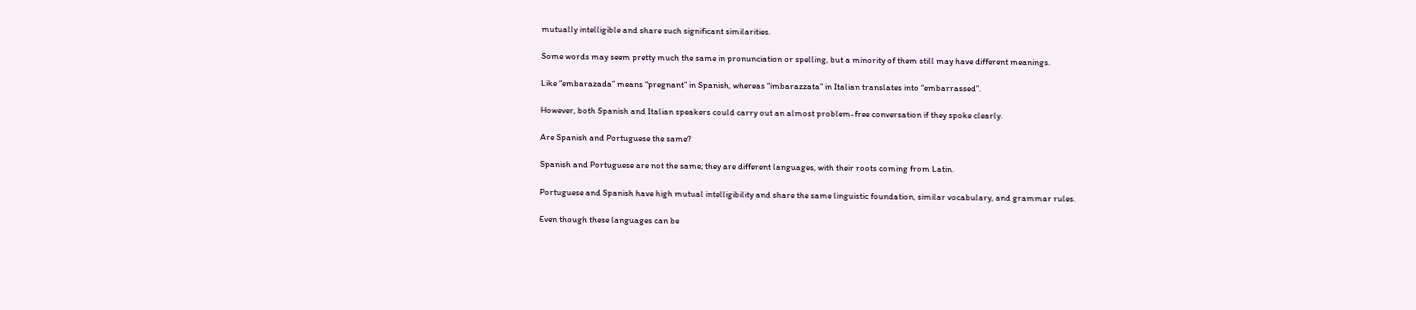mutually intelligible and share such significant similarities.

Some words may seem pretty much the same in pronunciation or spelling, but a minority of them still may have different meanings.

Like “embarazada” means “pregnant” in Spanish, whereas “imbarazzata” in Italian translates into “embarrassed”.

However, both Spanish and Italian speakers could carry out an almost problem-free conversation if they spoke clearly.

Are Spanish and Portuguese the same?

Spanish and Portuguese are not the same; they are different languages, with their roots coming from Latin.

Portuguese and Spanish have high mutual intelligibility and share the same linguistic foundation, similar vocabulary, and grammar rules.

Even though these languages can be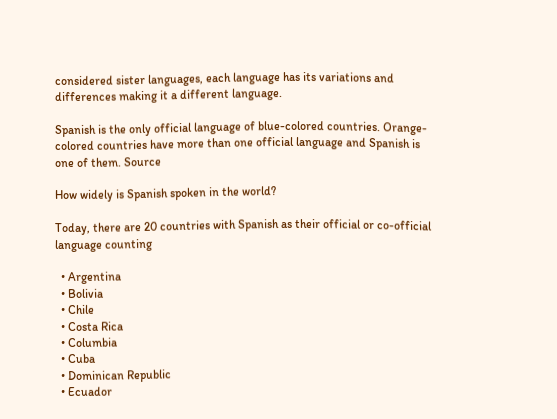considered sister languages, each language has its variations and differences making it a different language.

Spanish is the only official language of blue-colored countries. Orange-colored countries have more than one official language and Spanish is one of them. Source

How widely is Spanish spoken in the world?

Today, there are 20 countries with Spanish as their official or co-official language counting

  • Argentina
  • Bolivia
  • Chile
  • Costa Rica
  • Columbia
  • Cuba
  • Dominican Republic
  • Ecuador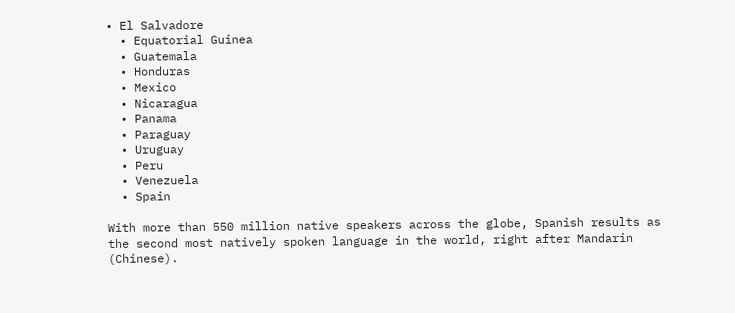• El Salvadore
  • Equatorial Guinea
  • Guatemala
  • Honduras
  • Mexico
  • Nicaragua
  • Panama
  • Paraguay
  • Uruguay
  • Peru
  • Venezuela
  • Spain

With more than 550 million native speakers across the globe, Spanish results as the second most natively spoken language in the world, right after Mandarin (Chinese).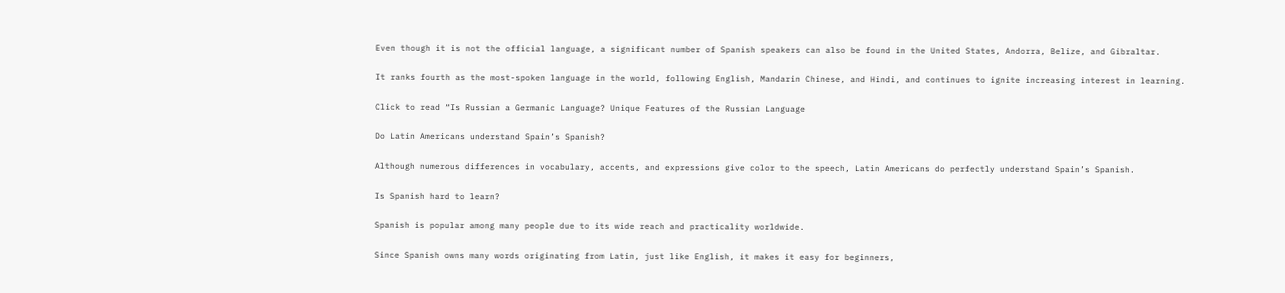Even though it is not the official language, a significant number of Spanish speakers can also be found in the United States, Andorra, Belize, and Gibraltar.

It ranks fourth as the most-spoken language in the world, following English, Mandarin Chinese, and Hindi, and continues to ignite increasing interest in learning.

Click to read “Is Russian a Germanic Language? Unique Features of the Russian Language

Do Latin Americans understand Spain’s Spanish?

Although numerous differences in vocabulary, accents, and expressions give color to the speech, Latin Americans do perfectly understand Spain’s Spanish.

Is Spanish hard to learn?

Spanish is popular among many people due to its wide reach and practicality worldwide.

Since Spanish owns many words originating from Latin, just like English, it makes it easy for beginners,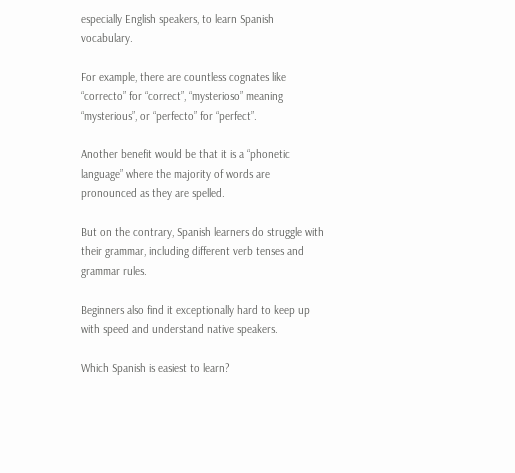especially English speakers, to learn Spanish vocabulary.

For example, there are countless cognates like “correcto” for “correct”, “mysterioso” meaning “mysterious”, or “perfecto” for “perfect”.

Another benefit would be that it is a “phonetic language” where the majority of words are pronounced as they are spelled.

But on the contrary, Spanish learners do struggle with their grammar, including different verb tenses and grammar rules.

Beginners also find it exceptionally hard to keep up with speed and understand native speakers.

Which Spanish is easiest to learn?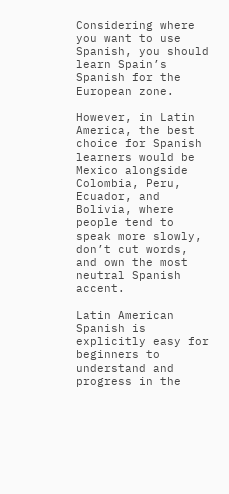Considering where you want to use Spanish, you should learn Spain’s Spanish for the European zone.

However, in Latin America, the best choice for Spanish learners would be Mexico alongside Colombia, Peru, Ecuador, and Bolivia, where people tend to speak more slowly, don’t cut words, and own the most neutral Spanish accent.

Latin American Spanish is explicitly easy for beginners to understand and progress in the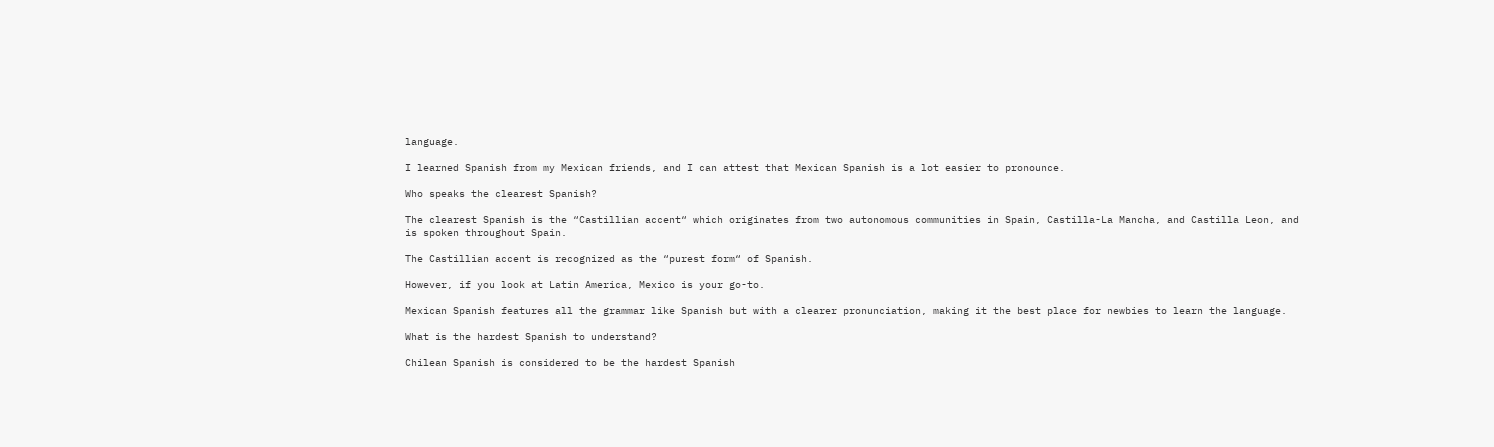language.

I learned Spanish from my Mexican friends, and I can attest that Mexican Spanish is a lot easier to pronounce.

Who speaks the clearest Spanish?

The clearest Spanish is the “Castillian accent“ which originates from two autonomous communities in Spain, Castilla-La Mancha, and Castilla Leon, and is spoken throughout Spain.

The Castillian accent is recognized as the “purest form“ of Spanish.

However, if you look at Latin America, Mexico is your go-to.

Mexican Spanish features all the grammar like Spanish but with a clearer pronunciation, making it the best place for newbies to learn the language.

What is the hardest Spanish to understand?

Chilean Spanish is considered to be the hardest Spanish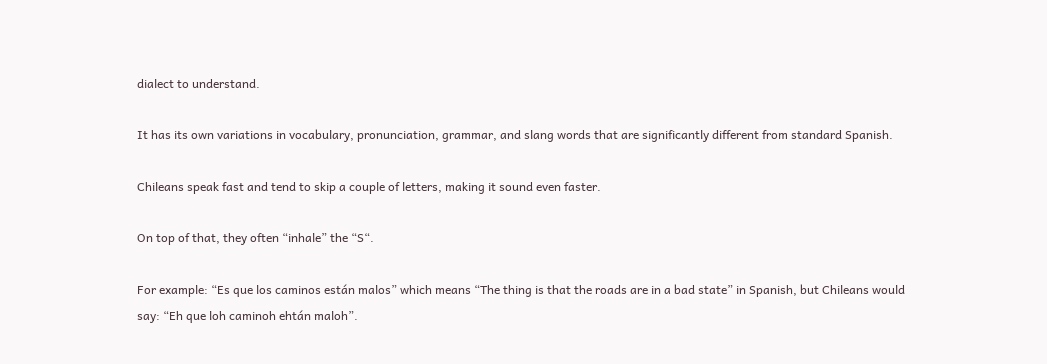dialect to understand.

It has its own variations in vocabulary, pronunciation, grammar, and slang words that are significantly different from standard Spanish.

Chileans speak fast and tend to skip a couple of letters, making it sound even faster.

On top of that, they often “inhale” the “S“.

For example: “Es que los caminos están malos” which means “The thing is that the roads are in a bad state” in Spanish, but Chileans would say: “Eh que loh caminoh ehtán maloh”.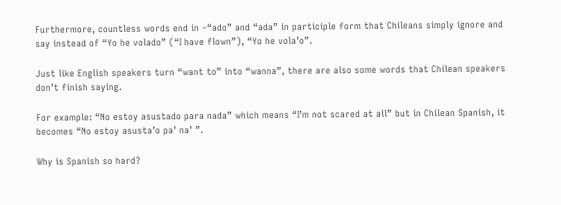Furthermore, countless words end in –“ado” and “ada” in participle form that Chileans simply ignore and say instead of “Yo he volado” (“I have flown”), “Yo he vola’o”.

Just like English speakers turn “want to” into “wanna”, there are also some words that Chilean speakers don’t finish saying.

For example: “No estoy asustado para nada” which means “I’m not scared at all” but in Chilean Spanish, it becomes “No estoy asusta’o pa’ na’ ”.

Why is Spanish so hard?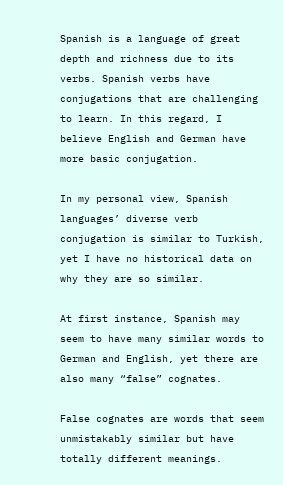Spanish is a language of great depth and richness due to its verbs. Spanish verbs have conjugations that are challenging to learn. In this regard, I believe English and German have more basic conjugation.

In my personal view, Spanish languages’ diverse verb conjugation is similar to Turkish, yet I have no historical data on why they are so similar.

At first instance, Spanish may seem to have many similar words to German and English, yet there are also many “false” cognates.

False cognates are words that seem unmistakably similar but have totally different meanings.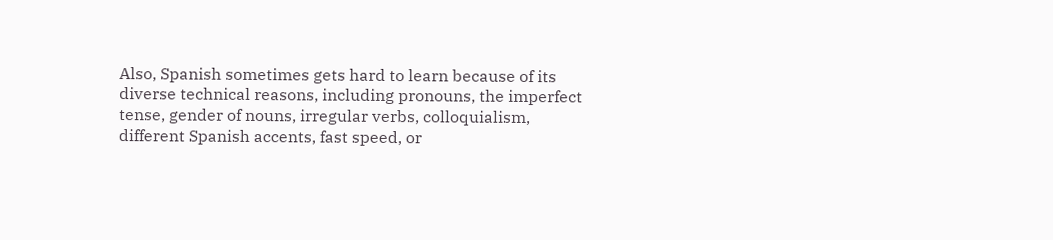Also, Spanish sometimes gets hard to learn because of its diverse technical reasons, including pronouns, the imperfect tense, gender of nouns, irregular verbs, colloquialism, different Spanish accents, fast speed, or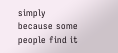simply because some people find it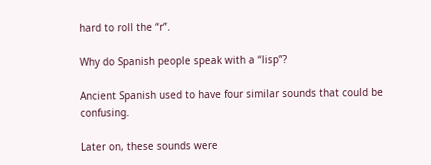hard to roll the “r”.

Why do Spanish people speak with a “lisp”?

Ancient Spanish used to have four similar sounds that could be confusing.

Later on, these sounds were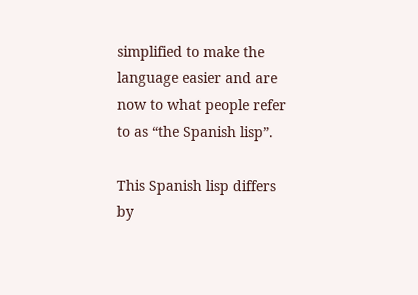simplified to make the language easier and are now to what people refer to as “the Spanish lisp”.

This Spanish lisp differs by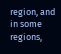region, and in some regions,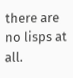there are no lisps at all.